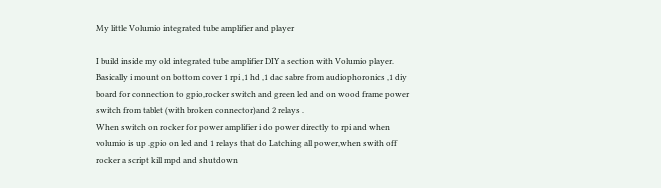My little Volumio integrated tube amplifier and player

I build inside my old integrated tube amplifier DIY a section with Volumio player.
Basically i mount on bottom cover 1 rpi ,1 hd ,1 dac sabre from audiophoronics ,1 diy board for connection to gpio,rocker switch and green led and on wood frame power switch from tablet (with broken connector)and 2 relays .
When switch on rocker for power amplifier i do power directly to rpi and when volumio is up .gpio on led and 1 relays that do Latching all power,when swith off rocker a script kill mpd and shutdown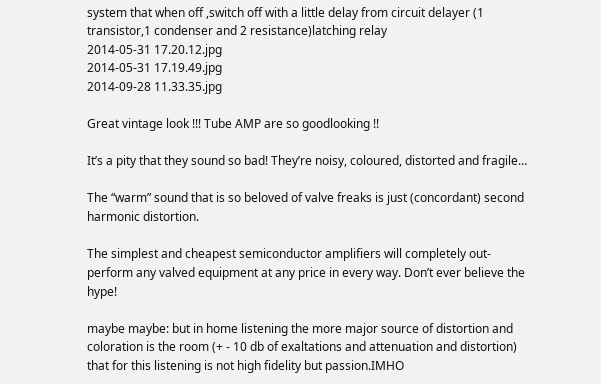system that when off ,switch off with a little delay from circuit delayer (1 transistor,1 condenser and 2 resistance)latching relay
2014-05-31 17.20.12.jpg
2014-05-31 17.19.49.jpg
2014-09-28 11.33.35.jpg

Great vintage look !!! Tube AMP are so goodlooking !!

It’s a pity that they sound so bad! They’re noisy, coloured, distorted and fragile…

The “warm” sound that is so beloved of valve freaks is just (concordant) second harmonic distortion.

The simplest and cheapest semiconductor amplifiers will completely out-perform any valved equipment at any price in every way. Don’t ever believe the hype!

maybe maybe: but in home listening the more major source of distortion and coloration is the room (+ - 10 db of exaltations and attenuation and distortion) that for this listening is not high fidelity but passion.IMHO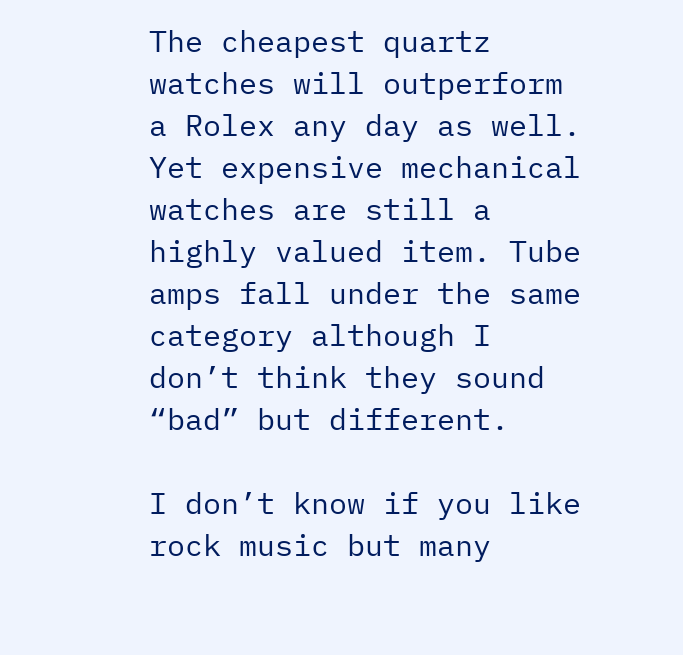The cheapest quartz watches will outperform a Rolex any day as well. Yet expensive mechanical watches are still a highly valued item. Tube amps fall under the same category although I don’t think they sound “bad” but different.

I don’t know if you like rock music but many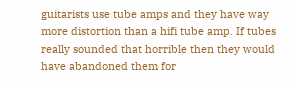guitarists use tube amps and they have way more distortion than a hifi tube amp. If tubes really sounded that horrible then they would have abandoned them for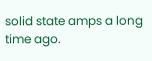solid state amps a long time ago.